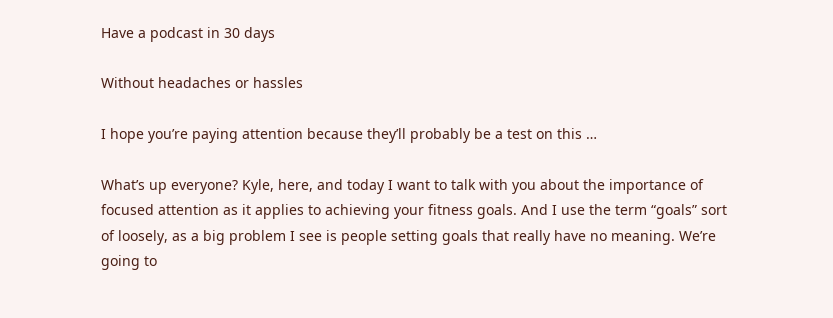Have a podcast in 30 days

Without headaches or hassles

I hope you’re paying attention because they’ll probably be a test on this …

What’s up everyone? Kyle, here, and today I want to talk with you about the importance of focused attention as it applies to achieving your fitness goals. And I use the term “goals” sort of loosely, as a big problem I see is people setting goals that really have no meaning. We’re going to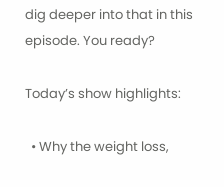dig deeper into that in this episode. You ready?

Today’s show highlights:

  • Why the weight loss,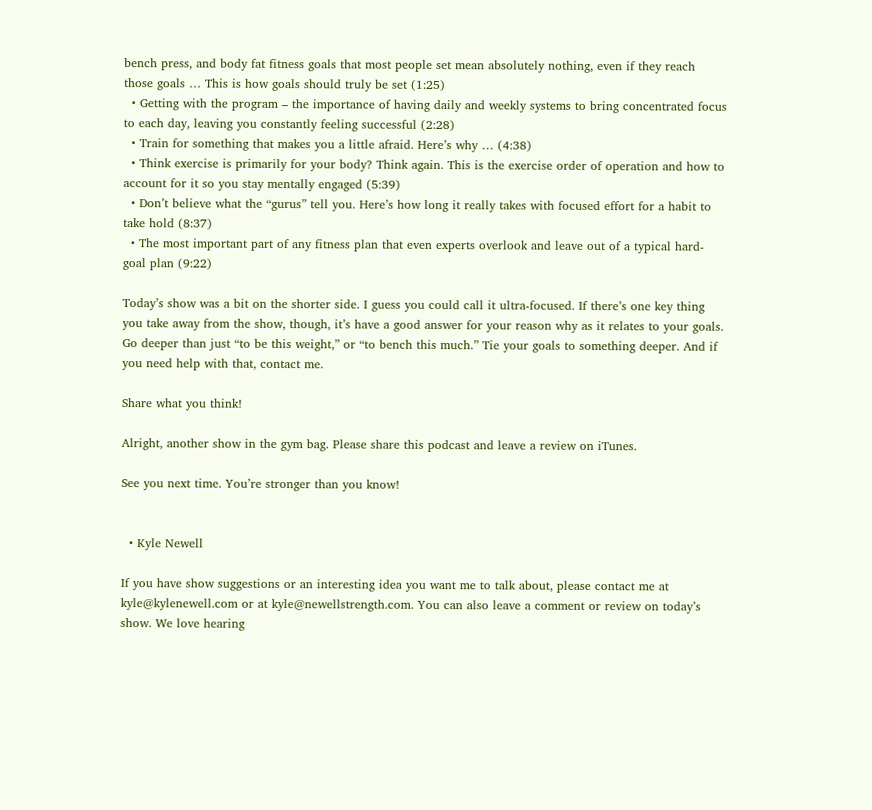bench press, and body fat fitness goals that most people set mean absolutely nothing, even if they reach those goals … This is how goals should truly be set (1:25)
  • Getting with the program – the importance of having daily and weekly systems to bring concentrated focus to each day, leaving you constantly feeling successful (2:28)
  • Train for something that makes you a little afraid. Here’s why … (4:38)
  • Think exercise is primarily for your body? Think again. This is the exercise order of operation and how to account for it so you stay mentally engaged (5:39)
  • Don’t believe what the “gurus” tell you. Here’s how long it really takes with focused effort for a habit to take hold (8:37)
  • The most important part of any fitness plan that even experts overlook and leave out of a typical hard-goal plan (9:22)

Today’s show was a bit on the shorter side. I guess you could call it ultra-focused. If there’s one key thing you take away from the show, though, it’s have a good answer for your reason why as it relates to your goals. Go deeper than just “to be this weight,” or “to bench this much.” Tie your goals to something deeper. And if you need help with that, contact me.

Share what you think!

Alright, another show in the gym bag. Please share this podcast and leave a review on iTunes.

See you next time. You’re stronger than you know!


  • Kyle Newell

If you have show suggestions or an interesting idea you want me to talk about, please contact me at kyle@kylenewell.com or at kyle@newellstrength.com. You can also leave a comment or review on today’s show. We love hearing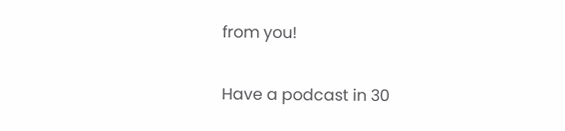from you!

Have a podcast in 30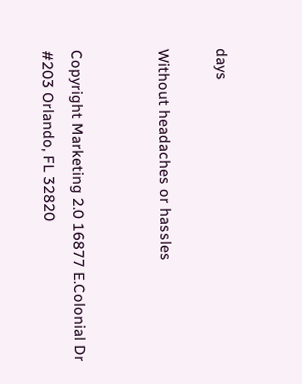days

Without headaches or hassles


Copyright Marketing 2.0 16877 E.Colonial Dr #203 Orlando, FL 32820